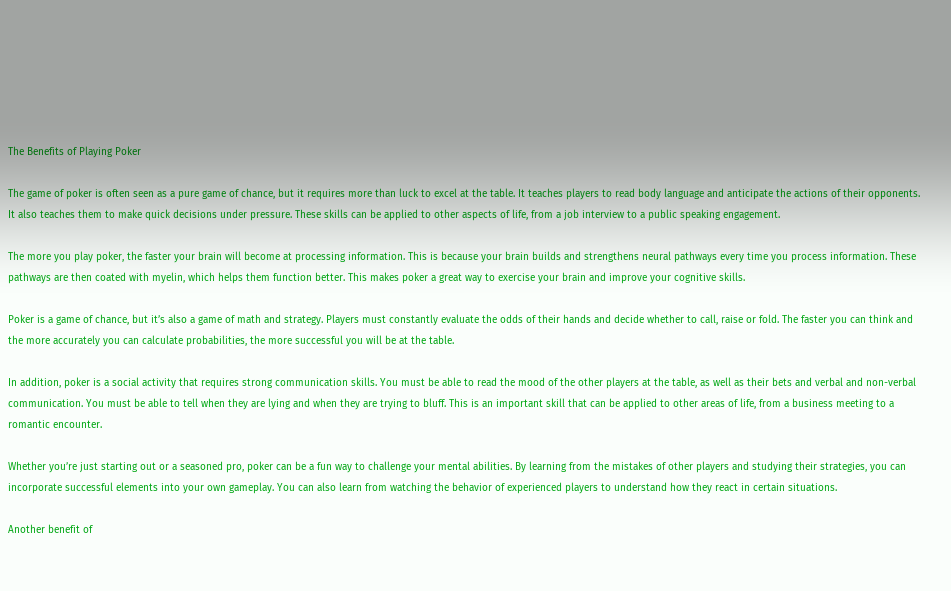The Benefits of Playing Poker

The game of poker is often seen as a pure game of chance, but it requires more than luck to excel at the table. It teaches players to read body language and anticipate the actions of their opponents. It also teaches them to make quick decisions under pressure. These skills can be applied to other aspects of life, from a job interview to a public speaking engagement.

The more you play poker, the faster your brain will become at processing information. This is because your brain builds and strengthens neural pathways every time you process information. These pathways are then coated with myelin, which helps them function better. This makes poker a great way to exercise your brain and improve your cognitive skills.

Poker is a game of chance, but it’s also a game of math and strategy. Players must constantly evaluate the odds of their hands and decide whether to call, raise or fold. The faster you can think and the more accurately you can calculate probabilities, the more successful you will be at the table.

In addition, poker is a social activity that requires strong communication skills. You must be able to read the mood of the other players at the table, as well as their bets and verbal and non-verbal communication. You must be able to tell when they are lying and when they are trying to bluff. This is an important skill that can be applied to other areas of life, from a business meeting to a romantic encounter.

Whether you’re just starting out or a seasoned pro, poker can be a fun way to challenge your mental abilities. By learning from the mistakes of other players and studying their strategies, you can incorporate successful elements into your own gameplay. You can also learn from watching the behavior of experienced players to understand how they react in certain situations.

Another benefit of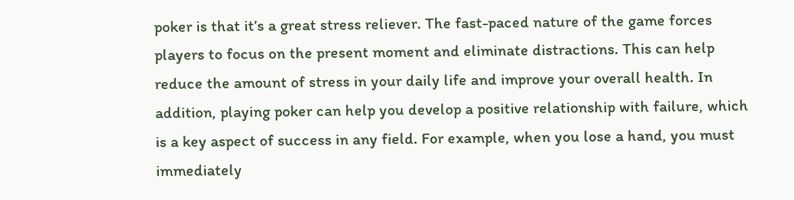poker is that it’s a great stress reliever. The fast-paced nature of the game forces players to focus on the present moment and eliminate distractions. This can help reduce the amount of stress in your daily life and improve your overall health. In addition, playing poker can help you develop a positive relationship with failure, which is a key aspect of success in any field. For example, when you lose a hand, you must immediately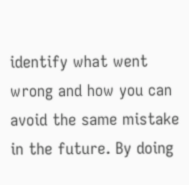identify what went wrong and how you can avoid the same mistake in the future. By doing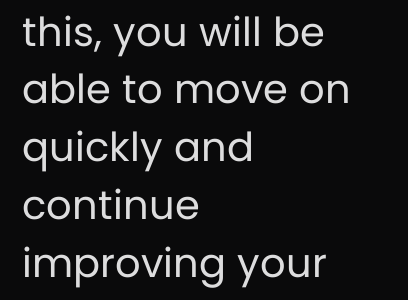this, you will be able to move on quickly and continue improving your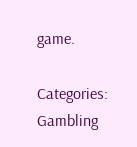game.

Categories: Gambling